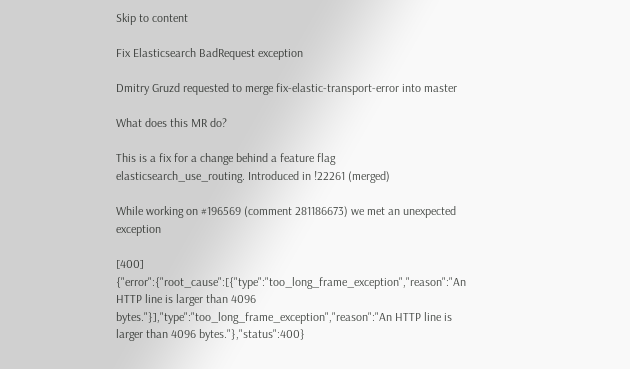Skip to content

Fix Elasticsearch BadRequest exception

Dmitry Gruzd requested to merge fix-elastic-transport-error into master

What does this MR do?

This is a fix for a change behind a feature flag elasticsearch_use_routing. Introduced in !22261 (merged)

While working on #196569 (comment 281186673) we met an unexpected exception

[400] {"error":{"root_cause":[{"type":"too_long_frame_exception","reason":"An HTTP line is larger than 4096 bytes."}],"type":"too_long_frame_exception","reason":"An HTTP line is larger than 4096 bytes."},"status":400}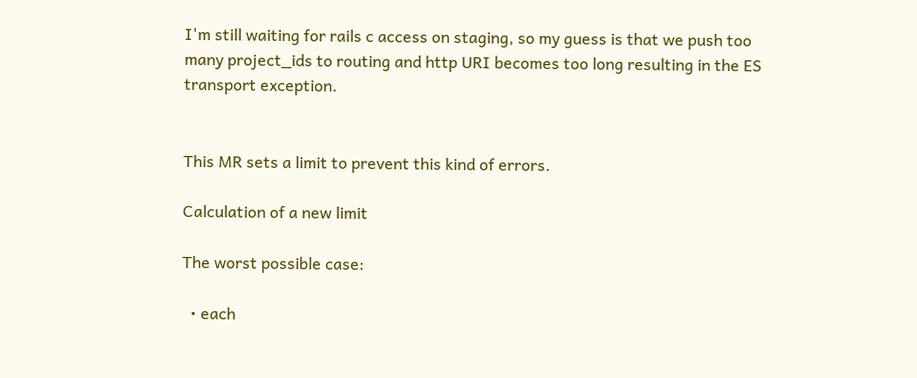I'm still waiting for rails c access on staging, so my guess is that we push too many project_ids to routing and http URI becomes too long resulting in the ES transport exception.


This MR sets a limit to prevent this kind of errors.

Calculation of a new limit

The worst possible case:

  • each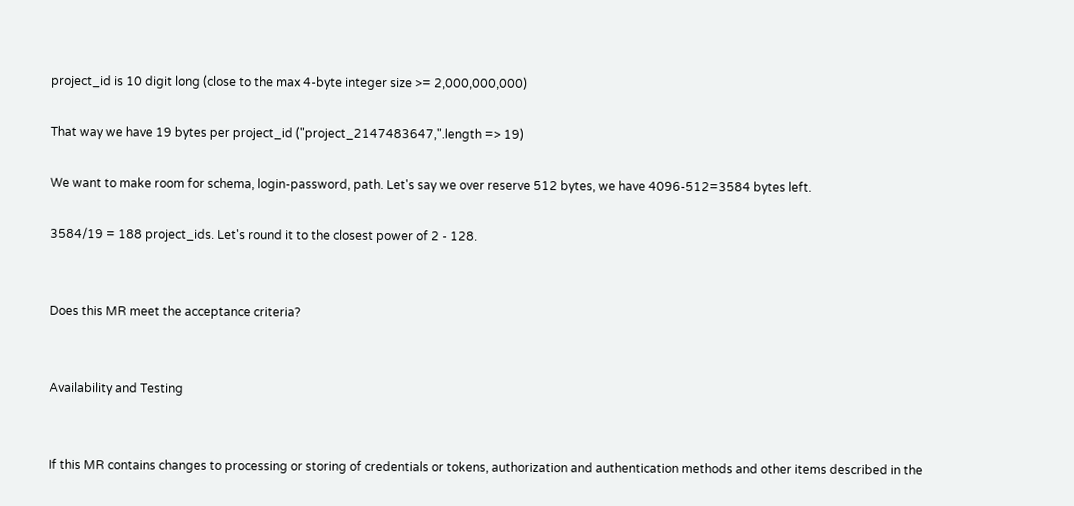project_id is 10 digit long (close to the max 4-byte integer size >= 2,000,000,000)

That way we have 19 bytes per project_id ("project_2147483647,".length => 19)

We want to make room for schema, login-password, path. Let's say we over reserve 512 bytes, we have 4096-512=3584 bytes left.

3584/19 = 188 project_ids. Let's round it to the closest power of 2 - 128.


Does this MR meet the acceptance criteria?


Availability and Testing


If this MR contains changes to processing or storing of credentials or tokens, authorization and authentication methods and other items described in the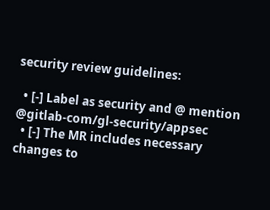security review guidelines:

  • [-] Label as security and @ mention @gitlab-com/gl-security/appsec
  • [-] The MR includes necessary changes to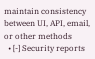maintain consistency between UI, API, email, or other methods
  • [-] Security reports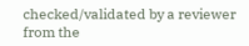checked/validated by a reviewer from the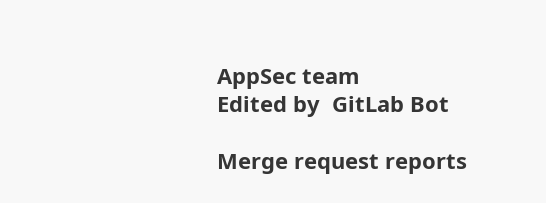AppSec team
Edited by  GitLab Bot

Merge request reports